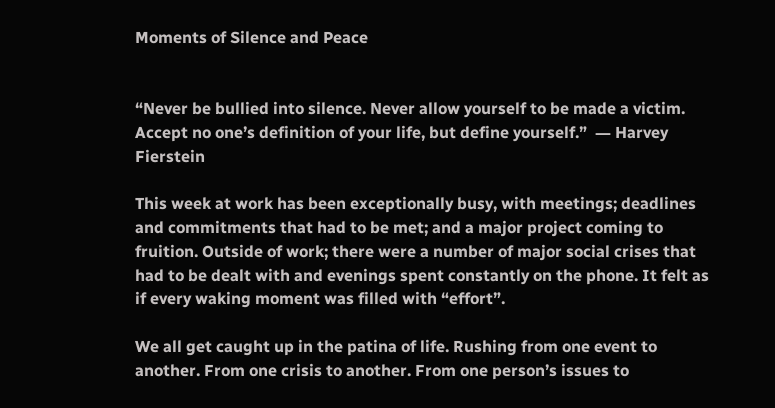Moments of Silence and Peace


“Never be bullied into silence. Never allow yourself to be made a victim. Accept no one’s definition of your life, but define yourself.”  ― Harvey Fierstein

This week at work has been exceptionally busy, with meetings; deadlines and commitments that had to be met; and a major project coming to fruition. Outside of work; there were a number of major social crises that had to be dealt with and evenings spent constantly on the phone. It felt as if every waking moment was filled with “effort”.

We all get caught up in the patina of life. Rushing from one event to another. From one crisis to another. From one person’s issues to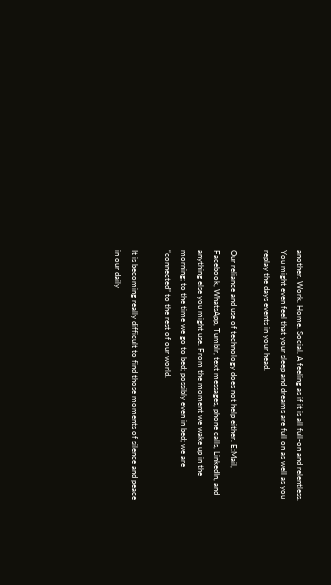another. Work. Home. Social. A feeling as if it is all full-on and relentless. You might even feel that your sleep and dreams are full on as well as you replay the days events in your head.

Our reliance and use of technology does not help either. E:Mail, Facebook, WhatsApp, Tumblr, text messages, phone calls, LinkedIn, and anything else you might use. From the moment we wake up in the morning; to the time we go to bed; possibly even in bed; we are “connected” to the rest of our world.

It is becoming really difficult to find those moments of silence and peace in our daily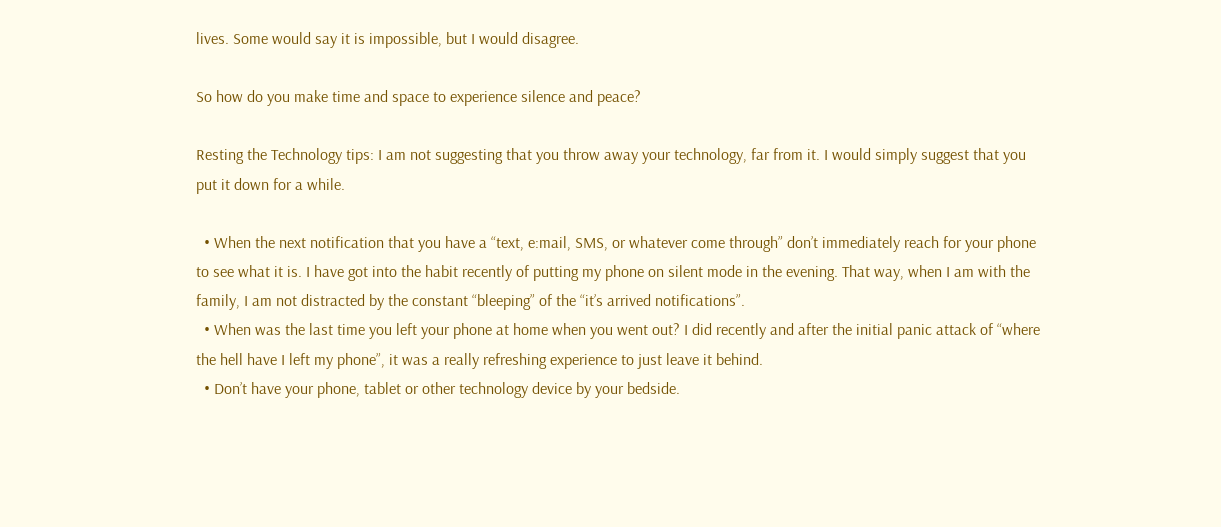lives. Some would say it is impossible, but I would disagree.

So how do you make time and space to experience silence and peace?

Resting the Technology tips: I am not suggesting that you throw away your technology, far from it. I would simply suggest that you put it down for a while.

  • When the next notification that you have a “text, e:mail, SMS, or whatever come through” don’t immediately reach for your phone to see what it is. I have got into the habit recently of putting my phone on silent mode in the evening. That way, when I am with the family, I am not distracted by the constant “bleeping” of the “it’s arrived notifications”.
  • When was the last time you left your phone at home when you went out? I did recently and after the initial panic attack of “where the hell have I left my phone”, it was a really refreshing experience to just leave it behind.
  • Don’t have your phone, tablet or other technology device by your bedside.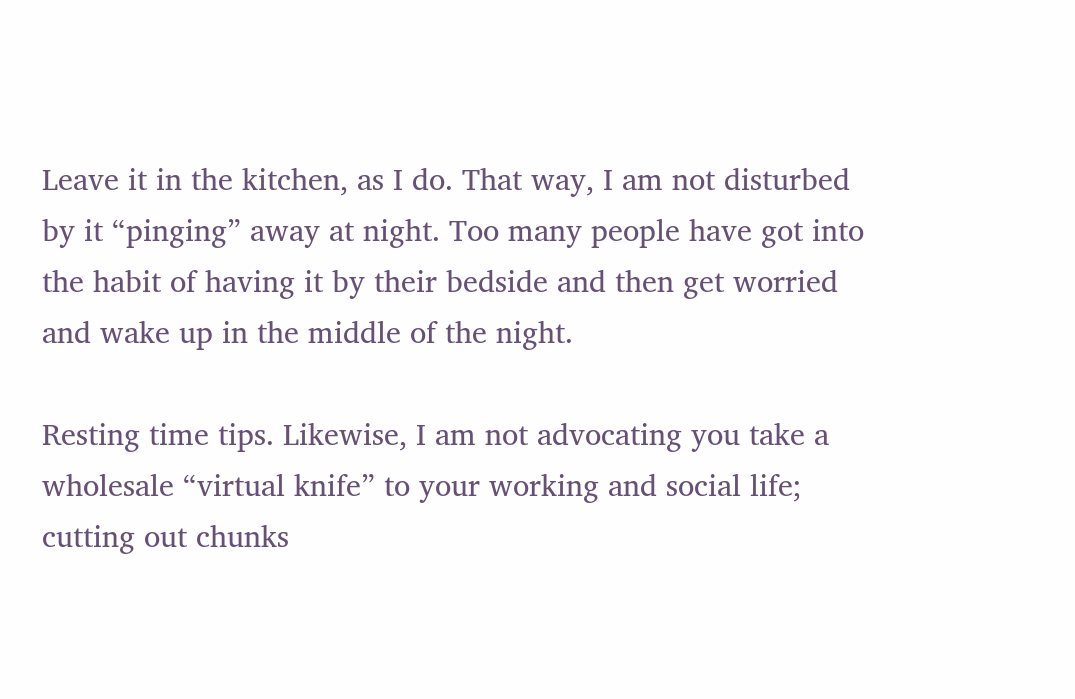Leave it in the kitchen, as I do. That way, I am not disturbed by it “pinging” away at night. Too many people have got into the habit of having it by their bedside and then get worried and wake up in the middle of the night.

Resting time tips. Likewise, I am not advocating you take a wholesale “virtual knife” to your working and social life; cutting out chunks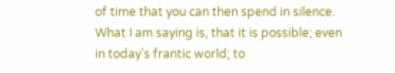of time that you can then spend in silence. What I am saying is, that it is possible; even in today’s frantic world; to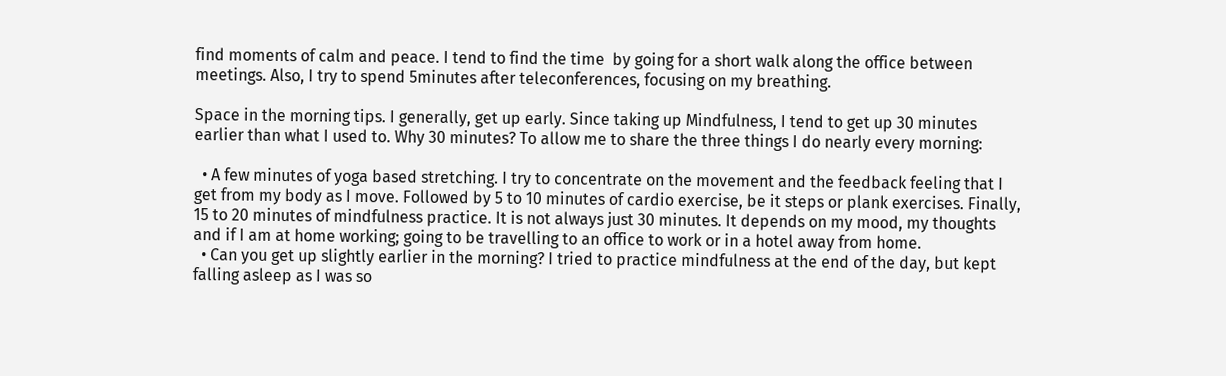find moments of calm and peace. I tend to find the time  by going for a short walk along the office between meetings. Also, I try to spend 5minutes after teleconferences, focusing on my breathing.

Space in the morning tips. I generally, get up early. Since taking up Mindfulness, I tend to get up 30 minutes earlier than what I used to. Why 30 minutes? To allow me to share the three things I do nearly every morning:

  • A few minutes of yoga based stretching. I try to concentrate on the movement and the feedback feeling that I get from my body as I move. Followed by 5 to 10 minutes of cardio exercise, be it steps or plank exercises. Finally, 15 to 20 minutes of mindfulness practice. It is not always just 30 minutes. It depends on my mood, my thoughts and if I am at home working; going to be travelling to an office to work or in a hotel away from home.
  • Can you get up slightly earlier in the morning? I tried to practice mindfulness at the end of the day, but kept falling asleep as I was so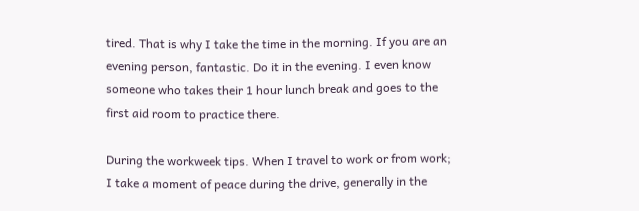tired. That is why I take the time in the morning. If you are an evening person, fantastic. Do it in the evening. I even know someone who takes their 1 hour lunch break and goes to the first aid room to practice there.

During the workweek tips. When I travel to work or from work; I take a moment of peace during the drive, generally in the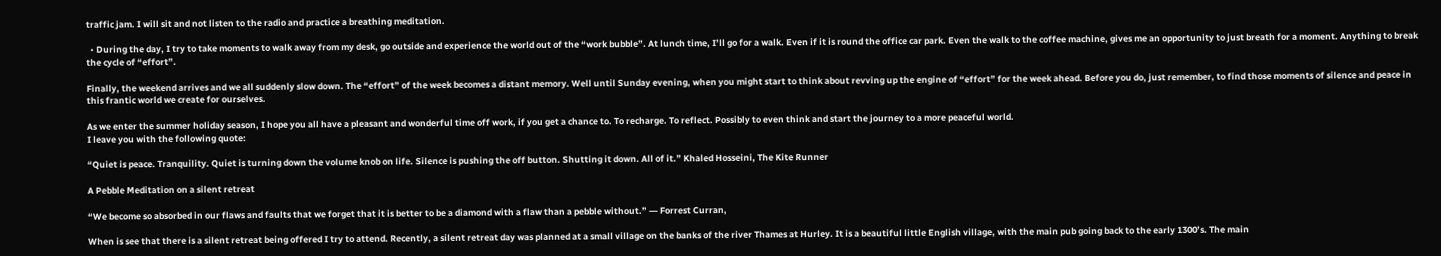traffic jam. I will sit and not listen to the radio and practice a breathing meditation.

  • During the day, I try to take moments to walk away from my desk, go outside and experience the world out of the “work bubble”. At lunch time, I’ll go for a walk. Even if it is round the office car park. Even the walk to the coffee machine, gives me an opportunity to just breath for a moment. Anything to break the cycle of “effort”.

Finally, the weekend arrives and we all suddenly slow down. The “effort” of the week becomes a distant memory. Well until Sunday evening, when you might start to think about revving up the engine of “effort” for the week ahead. Before you do, just remember, to find those moments of silence and peace in this frantic world we create for ourselves.

As we enter the summer holiday season, I hope you all have a pleasant and wonderful time off work, if you get a chance to. To recharge. To reflect. Possibly to even think and start the journey to a more peaceful world.
I leave you with the following quote:

“Quiet is peace. Tranquility. Quiet is turning down the volume knob on life. Silence is pushing the off button. Shutting it down. All of it.” Khaled Hosseini, The Kite Runner

A Pebble Meditation on a silent retreat

“We become so absorbed in our flaws and faults that we forget that it is better to be a diamond with a flaw than a pebble without.” ― Forrest Curran,

When is see that there is a silent retreat being offered I try to attend. Recently, a silent retreat day was planned at a small village on the banks of the river Thames at Hurley. It is a beautiful little English village, with the main pub going back to the early 1300’s. The main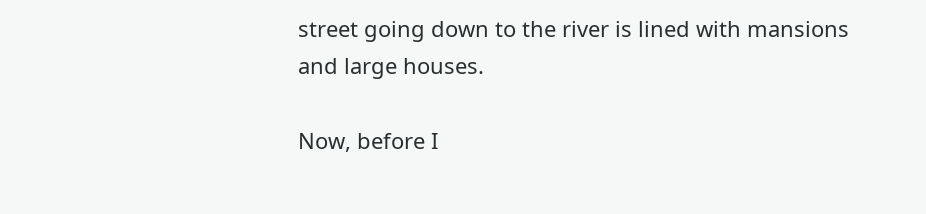street going down to the river is lined with mansions and large houses.

Now, before I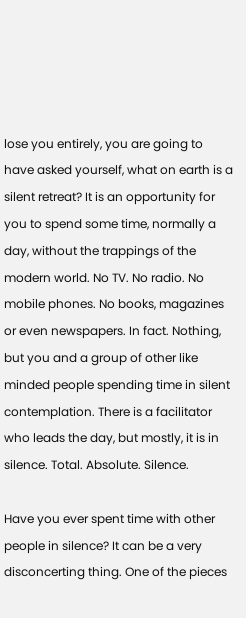lose you entirely, you are going to have asked yourself, what on earth is a silent retreat? It is an opportunity for you to spend some time, normally a day, without the trappings of the modern world. No TV. No radio. No mobile phones. No books, magazines or even newspapers. In fact. Nothing, but you and a group of other like minded people spending time in silent contemplation. There is a facilitator who leads the day, but mostly, it is in silence. Total. Absolute. Silence.

Have you ever spent time with other people in silence? It can be a very disconcerting thing. One of the pieces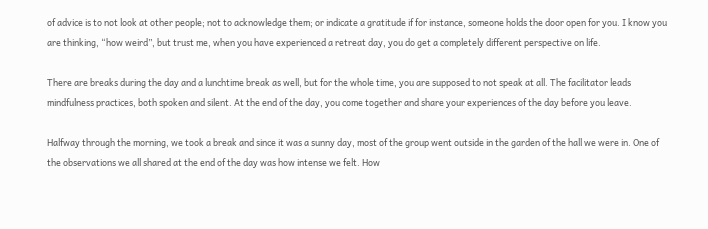of advice is to not look at other people; not to acknowledge them; or indicate a gratitude if for instance, someone holds the door open for you. I know you are thinking, “how weird”, but trust me, when you have experienced a retreat day, you do get a completely different perspective on life.

There are breaks during the day and a lunchtime break as well, but for the whole time, you are supposed to not speak at all. The facilitator leads mindfulness practices, both spoken and silent. At the end of the day, you come together and share your experiences of the day before you leave.

Halfway through the morning, we took a break and since it was a sunny day, most of the group went outside in the garden of the hall we were in. One of the observations we all shared at the end of the day was how intense we felt. How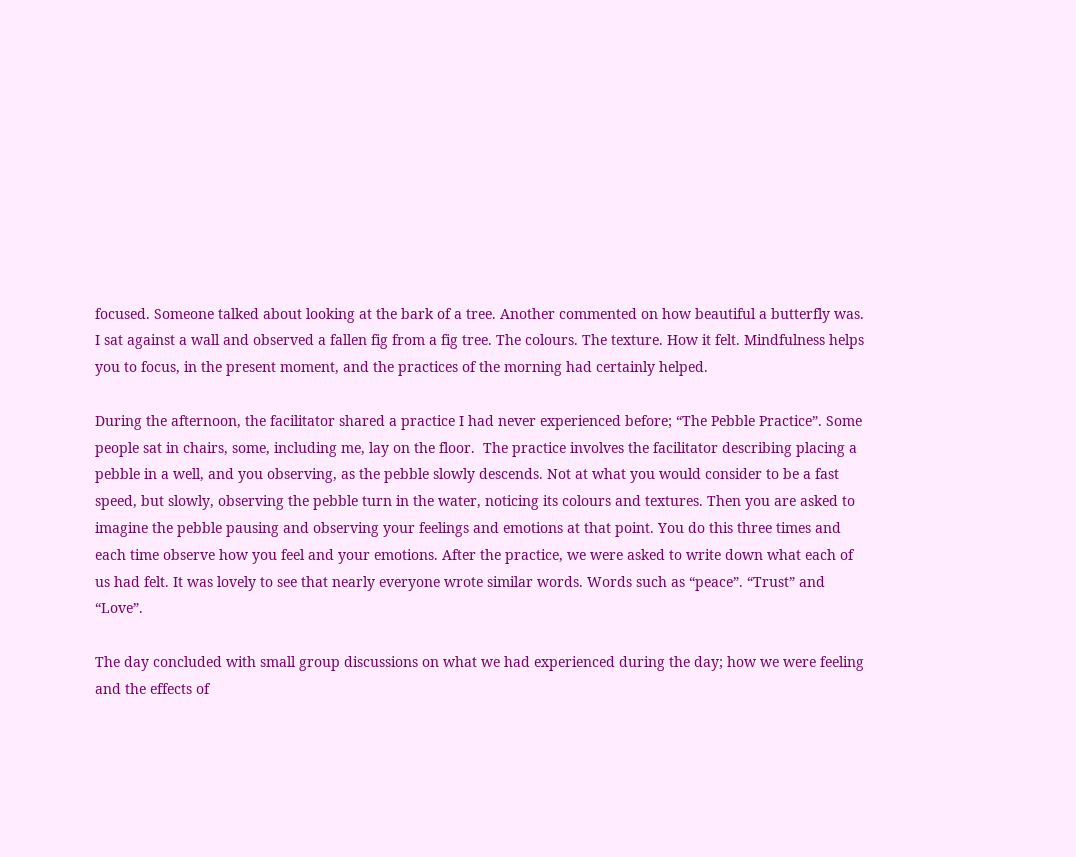focused. Someone talked about looking at the bark of a tree. Another commented on how beautiful a butterfly was. I sat against a wall and observed a fallen fig from a fig tree. The colours. The texture. How it felt. Mindfulness helps you to focus, in the present moment, and the practices of the morning had certainly helped.

During the afternoon, the facilitator shared a practice I had never experienced before; “The Pebble Practice”. Some people sat in chairs, some, including me, lay on the floor.  The practice involves the facilitator describing placing a pebble in a well, and you observing, as the pebble slowly descends. Not at what you would consider to be a fast speed, but slowly, observing the pebble turn in the water, noticing its colours and textures. Then you are asked to imagine the pebble pausing and observing your feelings and emotions at that point. You do this three times and each time observe how you feel and your emotions. After the practice, we were asked to write down what each of us had felt. It was lovely to see that nearly everyone wrote similar words. Words such as “peace”. “Trust” and “Love”.

The day concluded with small group discussions on what we had experienced during the day; how we were feeling and the effects of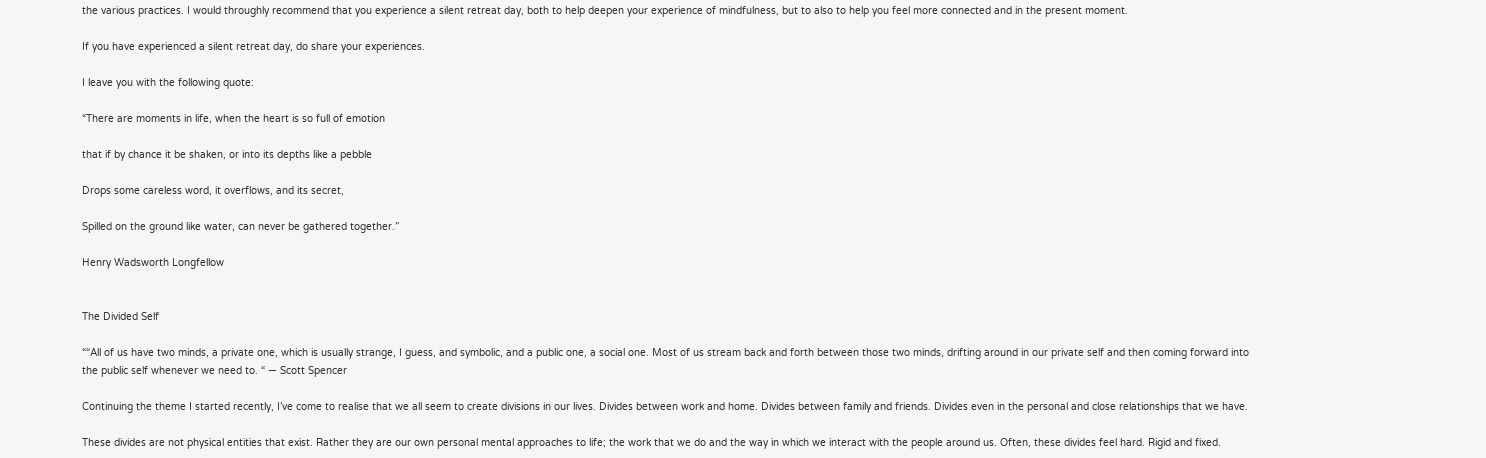the various practices. I would throughly recommend that you experience a silent retreat day, both to help deepen your experience of mindfulness, but to also to help you feel more connected and in the present moment.

If you have experienced a silent retreat day, do share your experiences.

I leave you with the following quote:

“There are moments in life, when the heart is so full of emotion

that if by chance it be shaken, or into its depths like a pebble

Drops some careless word, it overflows, and its secret,

Spilled on the ground like water, can never be gathered together.”

Henry Wadsworth Longfellow


The Divided Self

““All of us have two minds, a private one, which is usually strange, I guess, and symbolic, and a public one, a social one. Most of us stream back and forth between those two minds, drifting around in our private self and then coming forward into the public self whenever we need to. “ ― Scott Spencer

Continuing the theme I started recently, I’ve come to realise that we all seem to create divisions in our lives. Divides between work and home. Divides between family and friends. Divides even in the personal and close relationships that we have.

These divides are not physical entities that exist. Rather they are our own personal mental approaches to life; the work that we do and the way in which we interact with the people around us. Often, these divides feel hard. Rigid and fixed.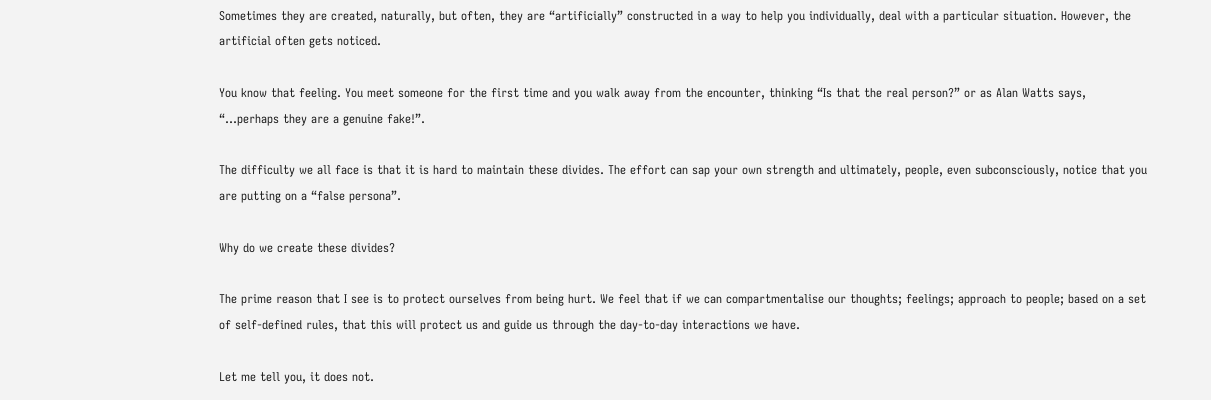Sometimes they are created, naturally, but often, they are “artificially” constructed in a way to help you individually, deal with a particular situation. However, the artificial often gets noticed.

You know that feeling. You meet someone for the first time and you walk away from the encounter, thinking “Is that the real person?” or as Alan Watts says, “…perhaps they are a genuine fake!”.

The difficulty we all face is that it is hard to maintain these divides. The effort can sap your own strength and ultimately, people, even subconsciously, notice that you are putting on a “false persona”.

Why do we create these divides?

The prime reason that I see is to protect ourselves from being hurt. We feel that if we can compartmentalise our thoughts; feelings; approach to people; based on a set of self-defined rules, that this will protect us and guide us through the day-to-day interactions we have.

Let me tell you, it does not.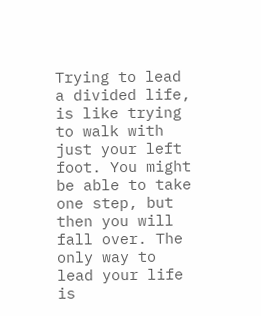Trying to lead a divided life, is like trying to walk with just your left foot. You might be able to take one step, but then you will fall over. The only way to lead your life is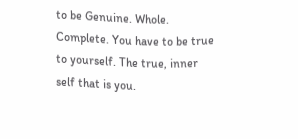to be Genuine. Whole. Complete. You have to be true to yourself. The true, inner self that is you.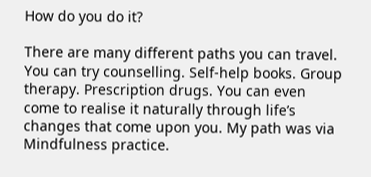How do you do it?

There are many different paths you can travel. You can try counselling. Self-help books. Group therapy. Prescription drugs. You can even come to realise it naturally through life’s changes that come upon you. My path was via Mindfulness practice.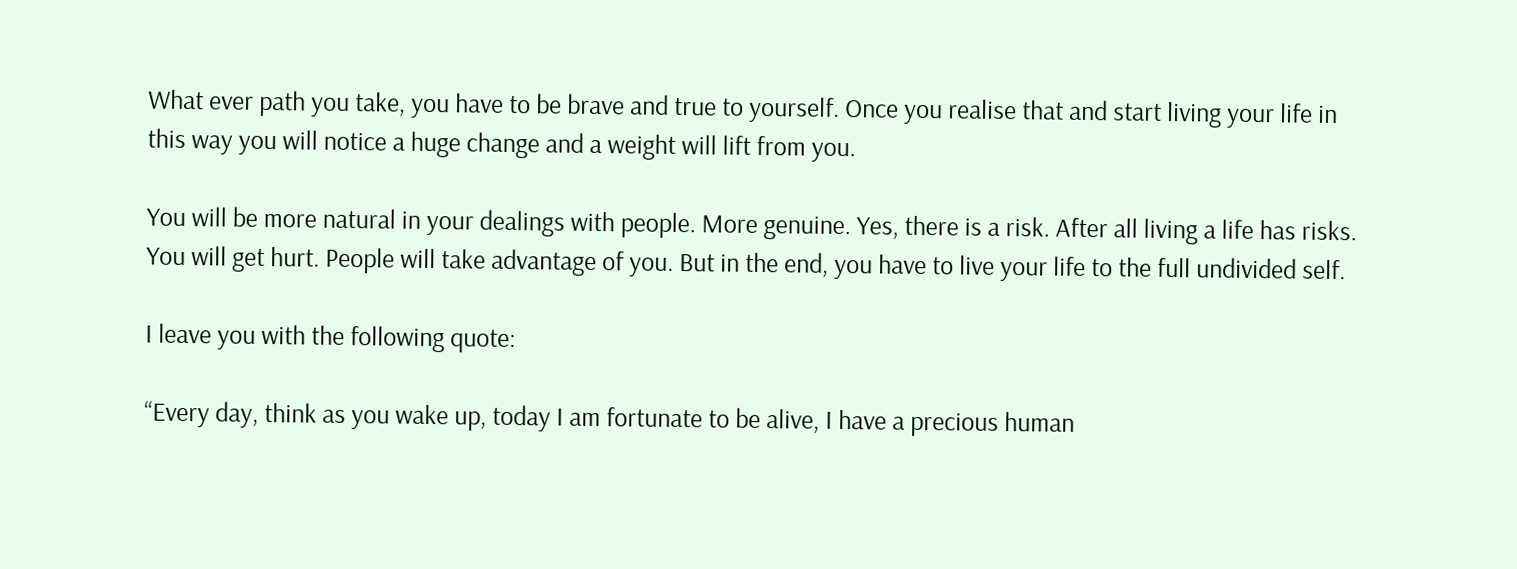What ever path you take, you have to be brave and true to yourself. Once you realise that and start living your life in this way you will notice a huge change and a weight will lift from you.

You will be more natural in your dealings with people. More genuine. Yes, there is a risk. After all living a life has risks. You will get hurt. People will take advantage of you. But in the end, you have to live your life to the full undivided self.

I leave you with the following quote:

“Every day, think as you wake up, today I am fortunate to be alive, I have a precious human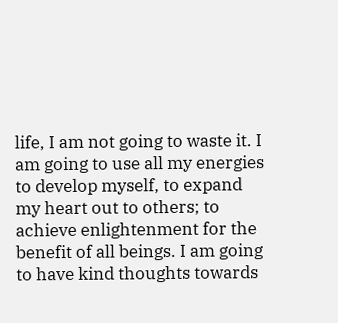life, I am not going to waste it. I am going to use all my energies to develop myself, to expand my heart out to others; to achieve enlightenment for the benefit of all beings. I am going to have kind thoughts towards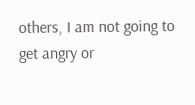others, I am not going to get angry or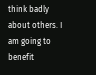think badly about others. I am going to benefit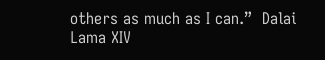others as much as I can.”  Dalai Lama XIV